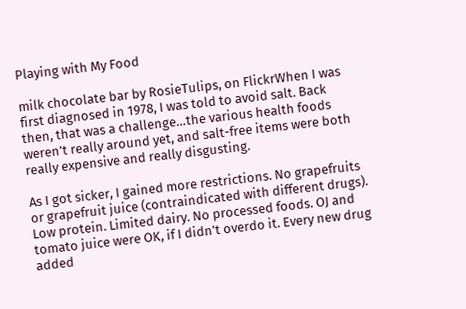Playing with My Food

milk chocolate bar by RosieTulips, on FlickrWhen I was first diagnosed in 1978, I was told to avoid salt. Back then, that was a challenge…the various health foods weren’t really around yet, and salt-free items were both really expensive and really disgusting.

As I got sicker, I gained more restrictions. No grapefruits or grapefruit juice (contraindicated with different drugs). Low protein. Limited dairy. No processed foods. OJ and tomato juice were OK, if I didn’t overdo it. Every new drug added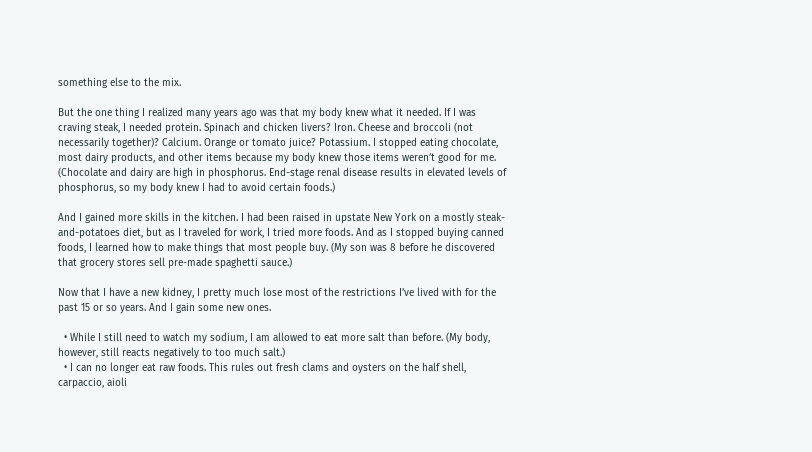something else to the mix.

But the one thing I realized many years ago was that my body knew what it needed. If I was craving steak, I needed protein. Spinach and chicken livers? Iron. Cheese and broccoli (not necessarily together)? Calcium. Orange or tomato juice? Potassium. I stopped eating chocolate, most dairy products, and other items because my body knew those items weren’t good for me. (Chocolate and dairy are high in phosphorus. End-stage renal disease results in elevated levels of phosphorus, so my body knew I had to avoid certain foods.)

And I gained more skills in the kitchen. I had been raised in upstate New York on a mostly steak-and-potatoes diet, but as I traveled for work, I tried more foods. And as I stopped buying canned foods, I learned how to make things that most people buy. (My son was 8 before he discovered that grocery stores sell pre-made spaghetti sauce.)

Now that I have a new kidney, I pretty much lose most of the restrictions I’ve lived with for the past 15 or so years. And I gain some new ones.

  • While I still need to watch my sodium, I am allowed to eat more salt than before. (My body, however, still reacts negatively to too much salt.)
  • I can no longer eat raw foods. This rules out fresh clams and oysters on the half shell, carpaccio, aioli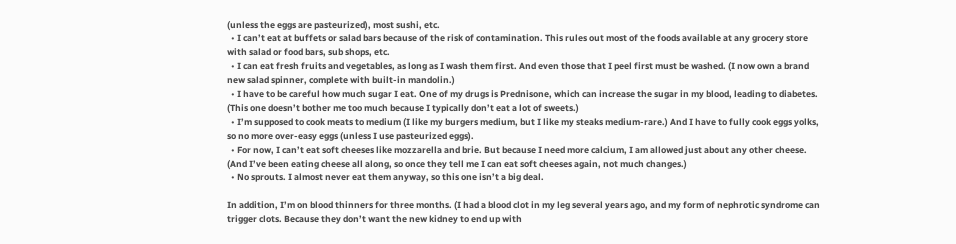(unless the eggs are pasteurized), most sushi, etc.
  • I can’t eat at buffets or salad bars because of the risk of contamination. This rules out most of the foods available at any grocery store with salad or food bars, sub shops, etc.
  • I can eat fresh fruits and vegetables, as long as I wash them first. And even those that I peel first must be washed. (I now own a brand new salad spinner, complete with built-in mandolin.)
  • I have to be careful how much sugar I eat. One of my drugs is Prednisone, which can increase the sugar in my blood, leading to diabetes. (This one doesn’t bother me too much because I typically don’t eat a lot of sweets.)
  • I’m supposed to cook meats to medium (I like my burgers medium, but I like my steaks medium-rare.) And I have to fully cook eggs yolks, so no more over-easy eggs (unless I use pasteurized eggs).
  • For now, I can’t eat soft cheeses like mozzarella and brie. But because I need more calcium, I am allowed just about any other cheese. (And I’ve been eating cheese all along, so once they tell me I can eat soft cheeses again, not much changes.)
  • No sprouts. I almost never eat them anyway, so this one isn’t a big deal.

In addition, I’m on blood thinners for three months. (I had a blood clot in my leg several years ago, and my form of nephrotic syndrome can trigger clots. Because they don’t want the new kidney to end up with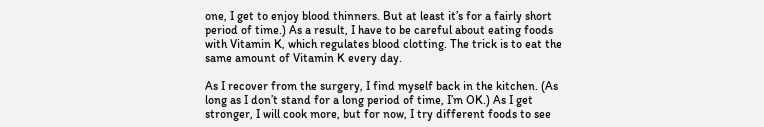one, I get to enjoy blood thinners. But at least it’s for a fairly short period of time.) As a result, I have to be careful about eating foods with Vitamin K, which regulates blood clotting. The trick is to eat the same amount of Vitamin K every day.

As I recover from the surgery, I find myself back in the kitchen. (As long as I don’t stand for a long period of time, I’m OK.) As I get stronger, I will cook more, but for now, I try different foods to see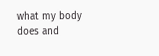what my body does and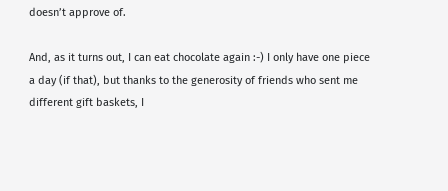doesn’t approve of.

And, as it turns out, I can eat chocolate again :-) I only have one piece a day (if that), but thanks to the generosity of friends who sent me different gift baskets, I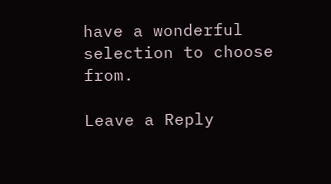have a wonderful selection to choose from.

Leave a Reply